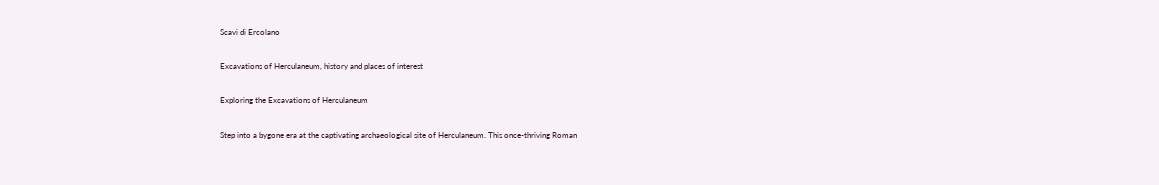Scavi di Ercolano

Excavations of Herculaneum, history and places of interest

Exploring the Excavations of Herculaneum

Step into a bygone era at the captivating archaeological site of Herculaneum. This once-thriving Roman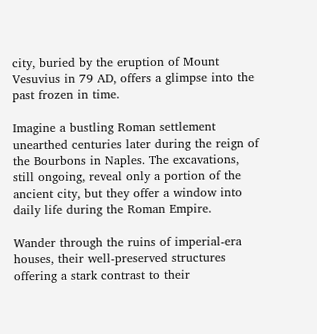city, buried by the eruption of Mount Vesuvius in 79 AD, offers a glimpse into the past frozen in time.

Imagine a bustling Roman settlement unearthed centuries later during the reign of the Bourbons in Naples. The excavations, still ongoing, reveal only a portion of the ancient city, but they offer a window into daily life during the Roman Empire.

Wander through the ruins of imperial-era houses, their well-preserved structures offering a stark contrast to their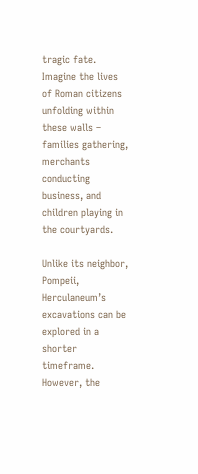tragic fate. Imagine the lives of Roman citizens unfolding within these walls – families gathering, merchants conducting business, and children playing in the courtyards.

Unlike its neighbor, Pompeii, Herculaneum’s excavations can be explored in a shorter timeframe. However, the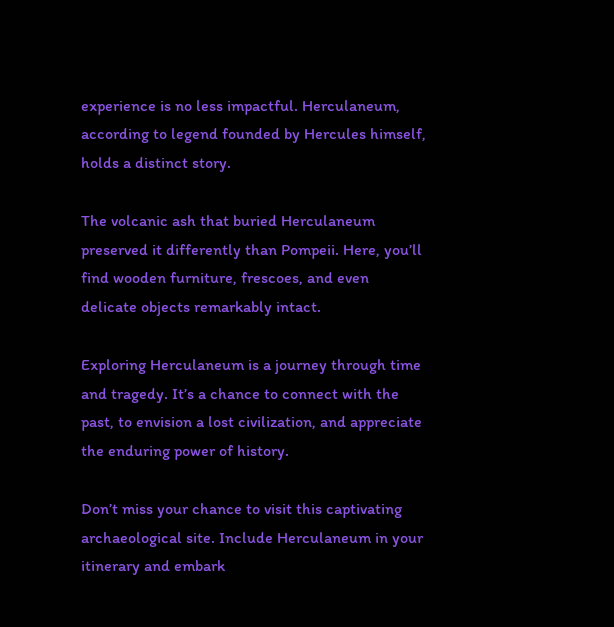experience is no less impactful. Herculaneum, according to legend founded by Hercules himself, holds a distinct story.

The volcanic ash that buried Herculaneum preserved it differently than Pompeii. Here, you’ll find wooden furniture, frescoes, and even delicate objects remarkably intact.

Exploring Herculaneum is a journey through time and tragedy. It’s a chance to connect with the past, to envision a lost civilization, and appreciate the enduring power of history.

Don’t miss your chance to visit this captivating archaeological site. Include Herculaneum in your itinerary and embark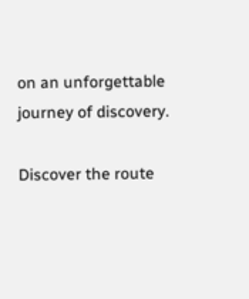on an unforgettable journey of discovery.

Discover the route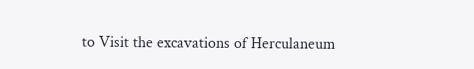to Visit the excavations of Herculaneum